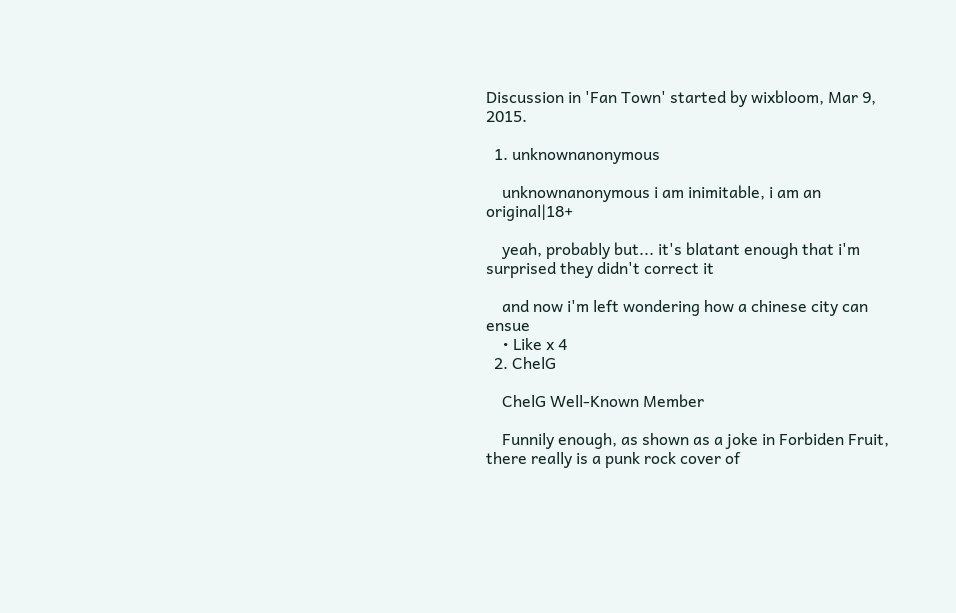Discussion in 'Fan Town' started by wixbloom, Mar 9, 2015.

  1. unknownanonymous

    unknownanonymous i am inimitable, i am an original|18+

    yeah, probably but... it's blatant enough that i'm surprised they didn't correct it

    and now i'm left wondering how a chinese city can ensue
    • Like x 4
  2. ChelG

    ChelG Well-Known Member

    Funnily enough, as shown as a joke in Forbiden Fruit, there really is a punk rock cover of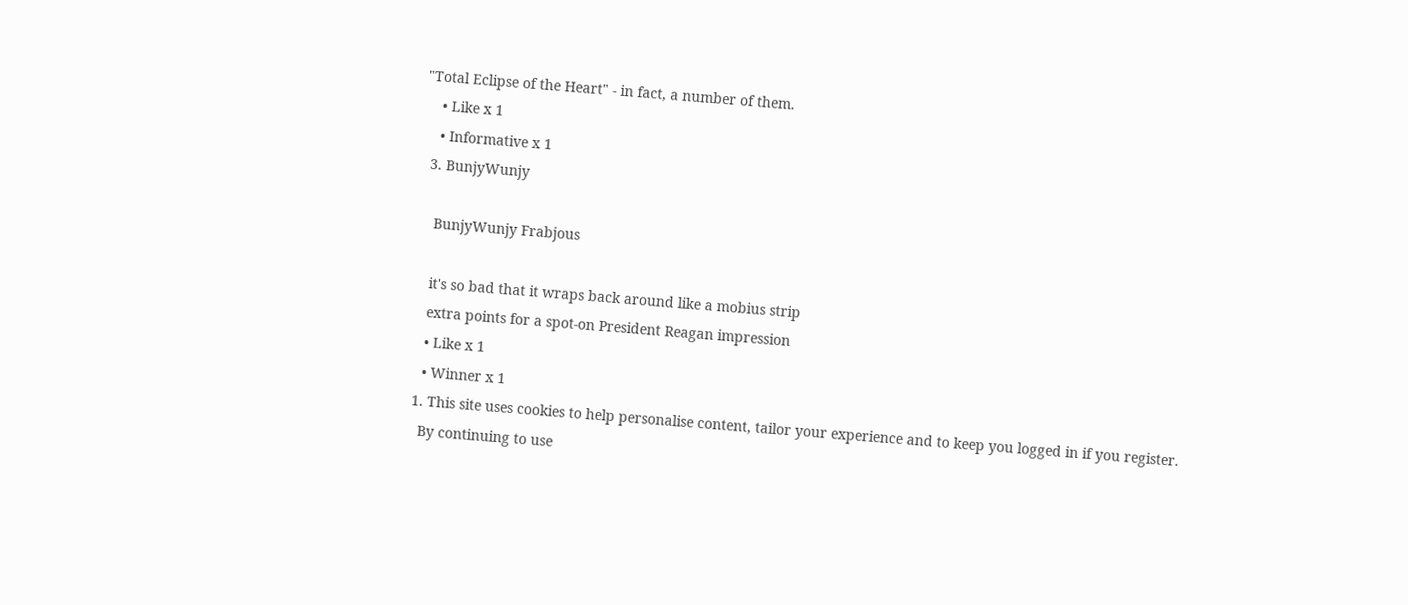"Total Eclipse of the Heart" - in fact, a number of them.
    • Like x 1
    • Informative x 1
  3. BunjyWunjy

    BunjyWunjy Frabjous

    it's so bad that it wraps back around like a mobius strip
    extra points for a spot-on President Reagan impression
    • Like x 1
    • Winner x 1
  1. This site uses cookies to help personalise content, tailor your experience and to keep you logged in if you register.
    By continuing to use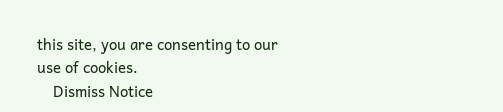this site, you are consenting to our use of cookies.
    Dismiss Notice